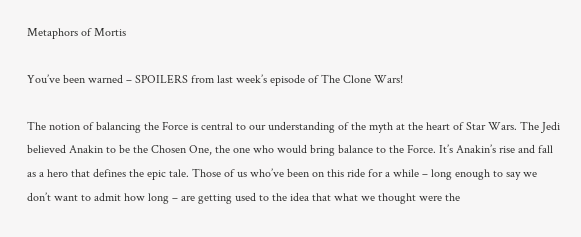Metaphors of Mortis

You’ve been warned – SPOILERS from last week’s episode of The Clone Wars!

The notion of balancing the Force is central to our understanding of the myth at the heart of Star Wars. The Jedi believed Anakin to be the Chosen One, the one who would bring balance to the Force. It’s Anakin’s rise and fall as a hero that defines the epic tale. Those of us who’ve been on this ride for a while – long enough to say we don’t want to admit how long – are getting used to the idea that what we thought were the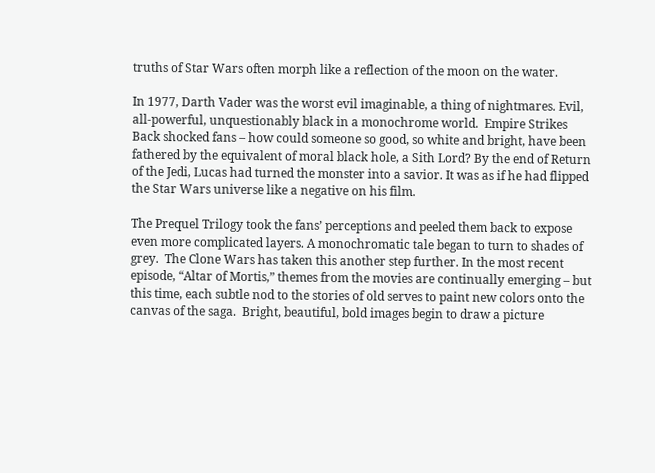truths of Star Wars often morph like a reflection of the moon on the water.

In 1977, Darth Vader was the worst evil imaginable, a thing of nightmares. Evil, all-powerful, unquestionably black in a monochrome world.  Empire Strikes Back shocked fans – how could someone so good, so white and bright, have been fathered by the equivalent of moral black hole, a Sith Lord? By the end of Return of the Jedi, Lucas had turned the monster into a savior. It was as if he had flipped the Star Wars universe like a negative on his film.

The Prequel Trilogy took the fans’ perceptions and peeled them back to expose even more complicated layers. A monochromatic tale began to turn to shades of grey.  The Clone Wars has taken this another step further. In the most recent episode, “Altar of Mortis,” themes from the movies are continually emerging – but this time, each subtle nod to the stories of old serves to paint new colors onto the canvas of the saga.  Bright, beautiful, bold images begin to draw a picture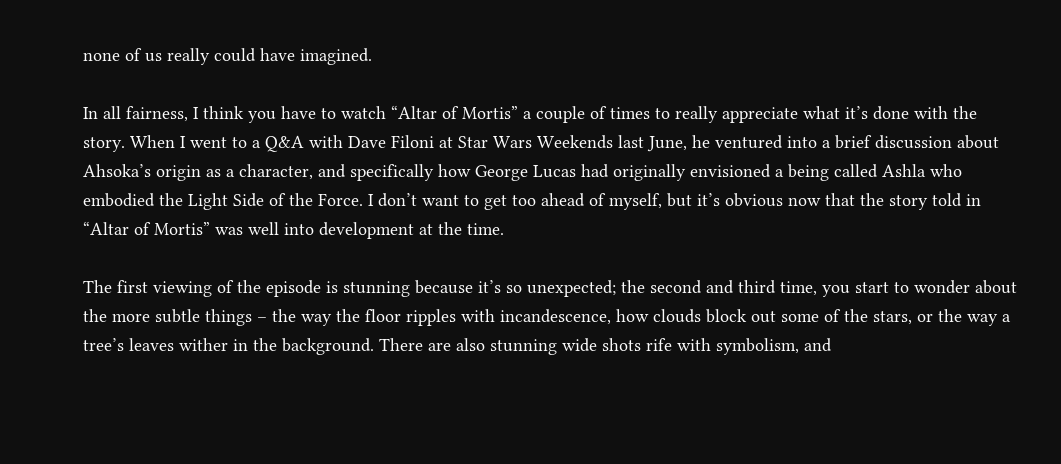none of us really could have imagined.

In all fairness, I think you have to watch “Altar of Mortis” a couple of times to really appreciate what it’s done with the story. When I went to a Q&A with Dave Filoni at Star Wars Weekends last June, he ventured into a brief discussion about Ahsoka’s origin as a character, and specifically how George Lucas had originally envisioned a being called Ashla who embodied the Light Side of the Force. I don’t want to get too ahead of myself, but it’s obvious now that the story told in “Altar of Mortis” was well into development at the time.

The first viewing of the episode is stunning because it’s so unexpected; the second and third time, you start to wonder about the more subtle things – the way the floor ripples with incandescence, how clouds block out some of the stars, or the way a tree’s leaves wither in the background. There are also stunning wide shots rife with symbolism, and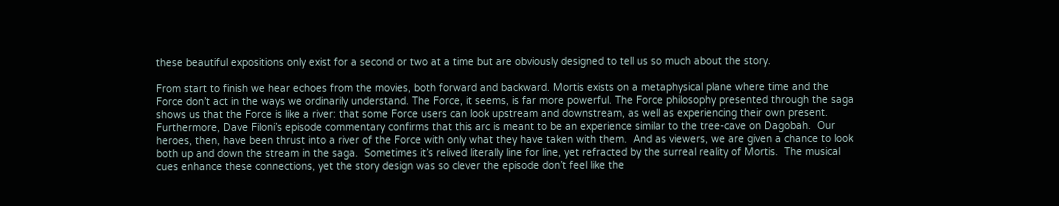these beautiful expositions only exist for a second or two at a time but are obviously designed to tell us so much about the story.

From start to finish we hear echoes from the movies, both forward and backward. Mortis exists on a metaphysical plane where time and the Force don’t act in the ways we ordinarily understand. The Force, it seems, is far more powerful. The Force philosophy presented through the saga shows us that the Force is like a river: that some Force users can look upstream and downstream, as well as experiencing their own present. Furthermore, Dave Filoni’s episode commentary confirms that this arc is meant to be an experience similar to the tree-cave on Dagobah.  Our heroes, then, have been thrust into a river of the Force with only what they have taken with them.  And as viewers, we are given a chance to look both up and down the stream in the saga.  Sometimes it’s relived literally line for line, yet refracted by the surreal reality of Mortis.  The musical cues enhance these connections, yet the story design was so clever the episode don’t feel like the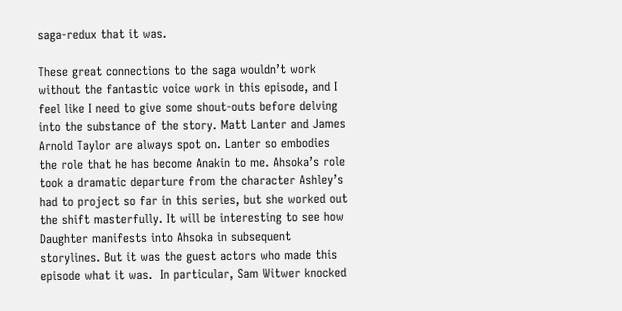saga-redux that it was.

These great connections to the saga wouldn’t work without the fantastic voice work in this episode, and I feel like I need to give some shout-outs before delving into the substance of the story. Matt Lanter and James Arnold Taylor are always spot on. Lanter so embodies the role that he has become Anakin to me. Ahsoka’s role took a dramatic departure from the character Ashley’s had to project so far in this series, but she worked out the shift masterfully. It will be interesting to see how Daughter manifests into Ahsoka in subsequent storylines. But it was the guest actors who made this episode what it was.  In particular, Sam Witwer knocked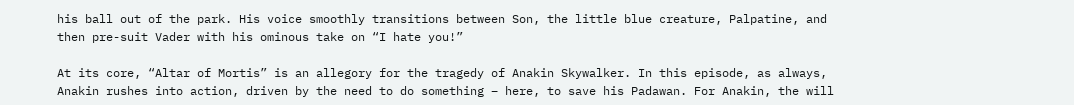his ball out of the park. His voice smoothly transitions between Son, the little blue creature, Palpatine, and then pre-suit Vader with his ominous take on “I hate you!”

At its core, “Altar of Mortis” is an allegory for the tragedy of Anakin Skywalker. In this episode, as always, Anakin rushes into action, driven by the need to do something – here, to save his Padawan. For Anakin, the will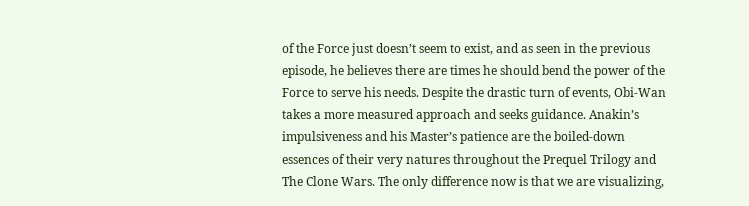of the Force just doesn’t seem to exist, and as seen in the previous episode, he believes there are times he should bend the power of the Force to serve his needs. Despite the drastic turn of events, Obi-Wan takes a more measured approach and seeks guidance. Anakin’s impulsiveness and his Master’s patience are the boiled-down essences of their very natures throughout the Prequel Trilogy and The Clone Wars. The only difference now is that we are visualizing,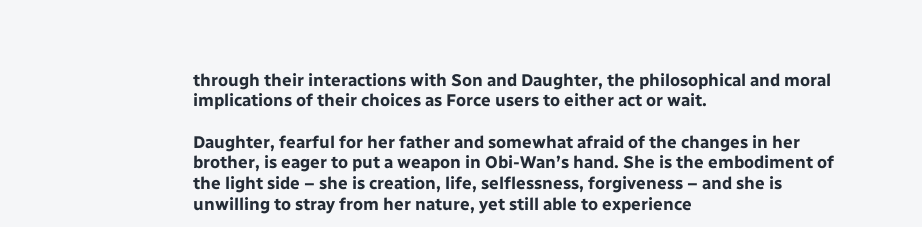through their interactions with Son and Daughter, the philosophical and moral implications of their choices as Force users to either act or wait.

Daughter, fearful for her father and somewhat afraid of the changes in her brother, is eager to put a weapon in Obi-Wan’s hand. She is the embodiment of the light side – she is creation, life, selflessness, forgiveness – and she is unwilling to stray from her nature, yet still able to experience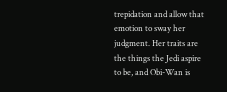trepidation and allow that emotion to sway her judgment. Her traits are the things the Jedi aspire to be, and Obi-Wan is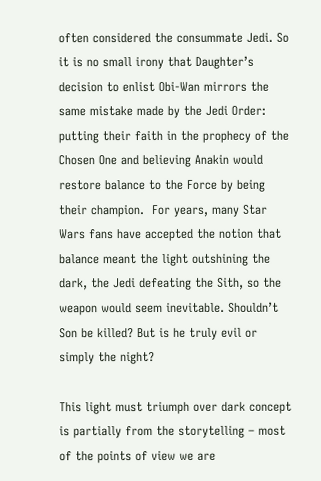often considered the consummate Jedi. So it is no small irony that Daughter’s decision to enlist Obi-Wan mirrors the same mistake made by the Jedi Order: putting their faith in the prophecy of the Chosen One and believing Anakin would restore balance to the Force by being their champion.  For years, many Star Wars fans have accepted the notion that balance meant the light outshining the dark, the Jedi defeating the Sith, so the weapon would seem inevitable. Shouldn’t Son be killed? But is he truly evil or simply the night?

This light must triumph over dark concept is partially from the storytelling – most of the points of view we are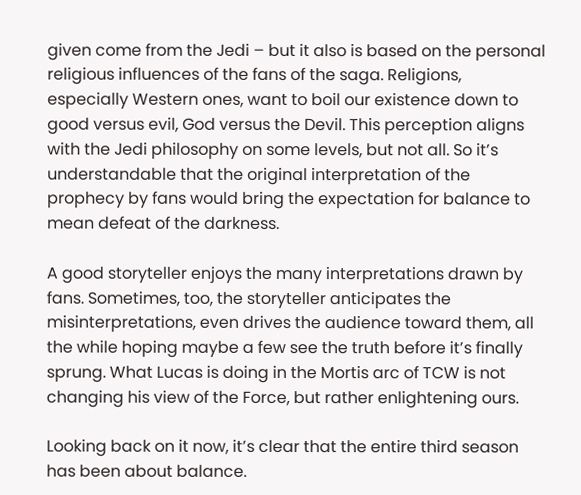given come from the Jedi – but it also is based on the personal religious influences of the fans of the saga. Religions, especially Western ones, want to boil our existence down to good versus evil, God versus the Devil. This perception aligns with the Jedi philosophy on some levels, but not all. So it’s understandable that the original interpretation of the prophecy by fans would bring the expectation for balance to mean defeat of the darkness.

A good storyteller enjoys the many interpretations drawn by fans. Sometimes, too, the storyteller anticipates the misinterpretations, even drives the audience toward them, all the while hoping maybe a few see the truth before it’s finally sprung. What Lucas is doing in the Mortis arc of TCW is not changing his view of the Force, but rather enlightening ours.

Looking back on it now, it’s clear that the entire third season has been about balance.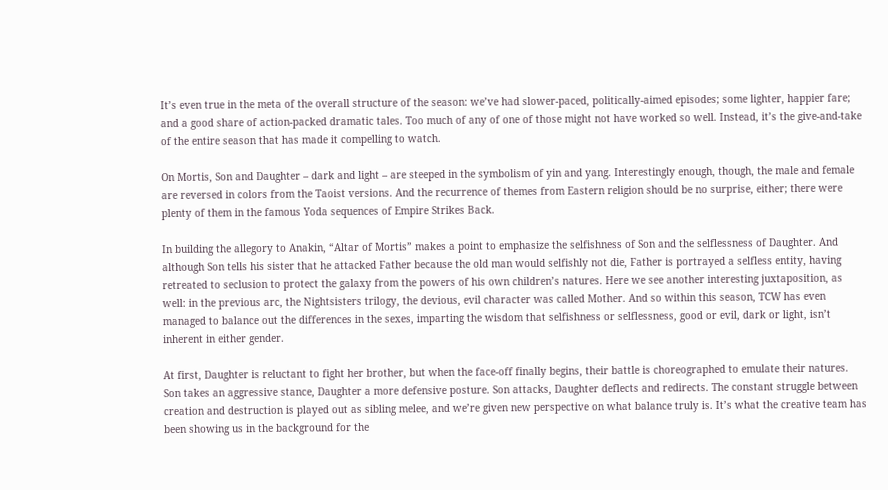It’s even true in the meta of the overall structure of the season: we’ve had slower-paced, politically-aimed episodes; some lighter, happier fare; and a good share of action-packed dramatic tales. Too much of any of one of those might not have worked so well. Instead, it’s the give-and-take of the entire season that has made it compelling to watch.

On Mortis, Son and Daughter – dark and light – are steeped in the symbolism of yin and yang. Interestingly enough, though, the male and female are reversed in colors from the Taoist versions. And the recurrence of themes from Eastern religion should be no surprise, either; there were plenty of them in the famous Yoda sequences of Empire Strikes Back.

In building the allegory to Anakin, “Altar of Mortis” makes a point to emphasize the selfishness of Son and the selflessness of Daughter. And although Son tells his sister that he attacked Father because the old man would selfishly not die, Father is portrayed a selfless entity, having retreated to seclusion to protect the galaxy from the powers of his own children’s natures. Here we see another interesting juxtaposition, as well: in the previous arc, the Nightsisters trilogy, the devious, evil character was called Mother. And so within this season, TCW has even managed to balance out the differences in the sexes, imparting the wisdom that selfishness or selflessness, good or evil, dark or light, isn’t inherent in either gender.

At first, Daughter is reluctant to fight her brother, but when the face-off finally begins, their battle is choreographed to emulate their natures. Son takes an aggressive stance, Daughter a more defensive posture. Son attacks, Daughter deflects and redirects. The constant struggle between creation and destruction is played out as sibling melee, and we’re given new perspective on what balance truly is. It’s what the creative team has been showing us in the background for the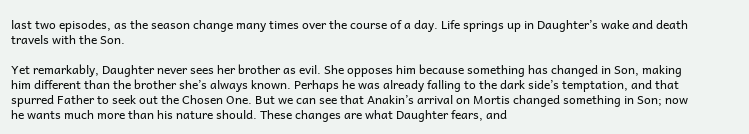last two episodes, as the season change many times over the course of a day. Life springs up in Daughter’s wake and death travels with the Son.

Yet remarkably, Daughter never sees her brother as evil. She opposes him because something has changed in Son, making him different than the brother she’s always known. Perhaps he was already falling to the dark side’s temptation, and that spurred Father to seek out the Chosen One. But we can see that Anakin’s arrival on Mortis changed something in Son; now he wants much more than his nature should. These changes are what Daughter fears, and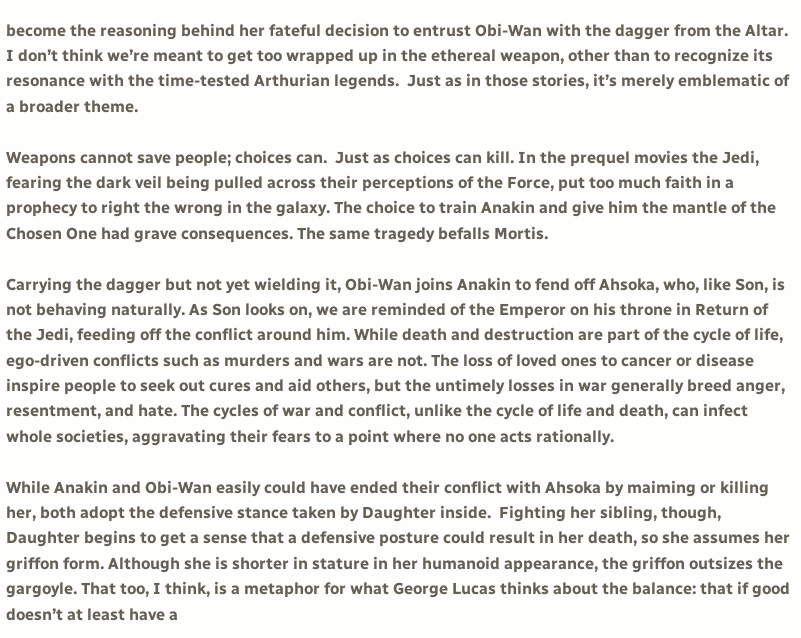become the reasoning behind her fateful decision to entrust Obi-Wan with the dagger from the Altar. I don’t think we’re meant to get too wrapped up in the ethereal weapon, other than to recognize its resonance with the time-tested Arthurian legends.  Just as in those stories, it’s merely emblematic of a broader theme.

Weapons cannot save people; choices can.  Just as choices can kill. In the prequel movies the Jedi, fearing the dark veil being pulled across their perceptions of the Force, put too much faith in a prophecy to right the wrong in the galaxy. The choice to train Anakin and give him the mantle of the Chosen One had grave consequences. The same tragedy befalls Mortis.

Carrying the dagger but not yet wielding it, Obi-Wan joins Anakin to fend off Ahsoka, who, like Son, is not behaving naturally. As Son looks on, we are reminded of the Emperor on his throne in Return of the Jedi, feeding off the conflict around him. While death and destruction are part of the cycle of life, ego-driven conflicts such as murders and wars are not. The loss of loved ones to cancer or disease inspire people to seek out cures and aid others, but the untimely losses in war generally breed anger, resentment, and hate. The cycles of war and conflict, unlike the cycle of life and death, can infect whole societies, aggravating their fears to a point where no one acts rationally.

While Anakin and Obi-Wan easily could have ended their conflict with Ahsoka by maiming or killing her, both adopt the defensive stance taken by Daughter inside.  Fighting her sibling, though, Daughter begins to get a sense that a defensive posture could result in her death, so she assumes her griffon form. Although she is shorter in stature in her humanoid appearance, the griffon outsizes the gargoyle. That too, I think, is a metaphor for what George Lucas thinks about the balance: that if good doesn’t at least have a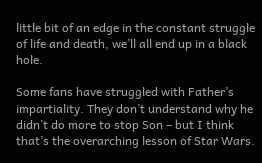little bit of an edge in the constant struggle of life and death, we’ll all end up in a black hole.

Some fans have struggled with Father’s impartiality. They don’t understand why he didn’t do more to stop Son – but I think that’s the overarching lesson of Star Wars.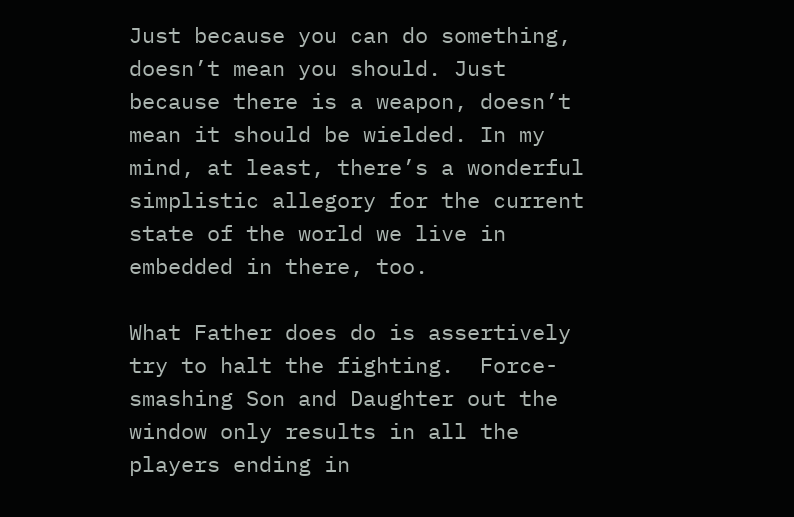Just because you can do something, doesn’t mean you should. Just because there is a weapon, doesn’t mean it should be wielded. In my mind, at least, there’s a wonderful simplistic allegory for the current state of the world we live in embedded in there, too.

What Father does do is assertively try to halt the fighting.  Force-smashing Son and Daughter out the window only results in all the players ending in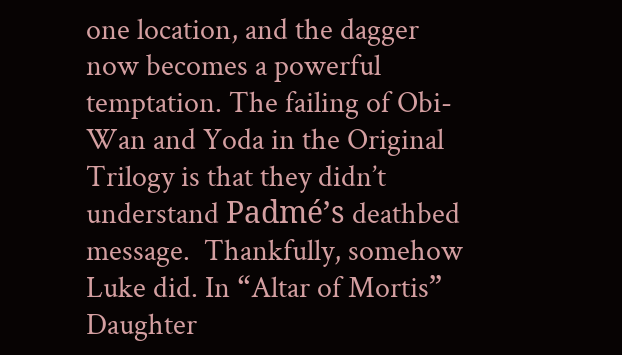one location, and the dagger now becomes a powerful temptation. The failing of Obi-Wan and Yoda in the Original Trilogy is that they didn’t understand Padmé’s deathbed message.  Thankfully, somehow Luke did. In “Altar of Mortis” Daughter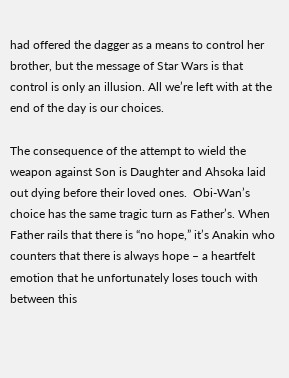had offered the dagger as a means to control her brother, but the message of Star Wars is that control is only an illusion. All we’re left with at the end of the day is our choices.

The consequence of the attempt to wield the weapon against Son is Daughter and Ahsoka laid out dying before their loved ones.  Obi-Wan’s choice has the same tragic turn as Father’s. When Father rails that there is “no hope,” it’s Anakin who counters that there is always hope – a heartfelt emotion that he unfortunately loses touch with between this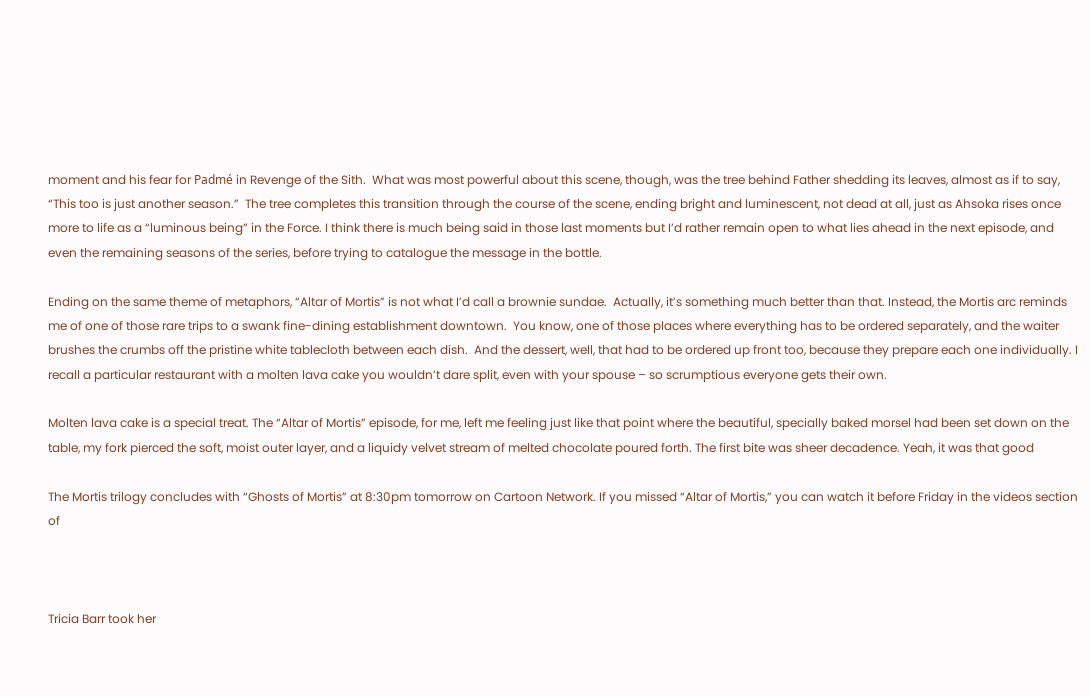moment and his fear for Padmé in Revenge of the Sith.  What was most powerful about this scene, though, was the tree behind Father shedding its leaves, almost as if to say, “This too is just another season.”  The tree completes this transition through the course of the scene, ending bright and luminescent, not dead at all, just as Ahsoka rises once more to life as a “luminous being” in the Force. I think there is much being said in those last moments but I’d rather remain open to what lies ahead in the next episode, and even the remaining seasons of the series, before trying to catalogue the message in the bottle.

Ending on the same theme of metaphors, “Altar of Mortis” is not what I’d call a brownie sundae.  Actually, it’s something much better than that. Instead, the Mortis arc reminds me of one of those rare trips to a swank fine-dining establishment downtown.  You know, one of those places where everything has to be ordered separately, and the waiter brushes the crumbs off the pristine white tablecloth between each dish.  And the dessert, well, that had to be ordered up front too, because they prepare each one individually. I recall a particular restaurant with a molten lava cake you wouldn’t dare split, even with your spouse – so scrumptious everyone gets their own.

Molten lava cake is a special treat. The “Altar of Mortis” episode, for me, left me feeling just like that point where the beautiful, specially baked morsel had been set down on the table, my fork pierced the soft, moist outer layer, and a liquidy velvet stream of melted chocolate poured forth. The first bite was sheer decadence. Yeah, it was that good

The Mortis trilogy concludes with “Ghosts of Mortis” at 8:30pm tomorrow on Cartoon Network. If you missed “Altar of Mortis,” you can watch it before Friday in the videos section of



Tricia Barr took her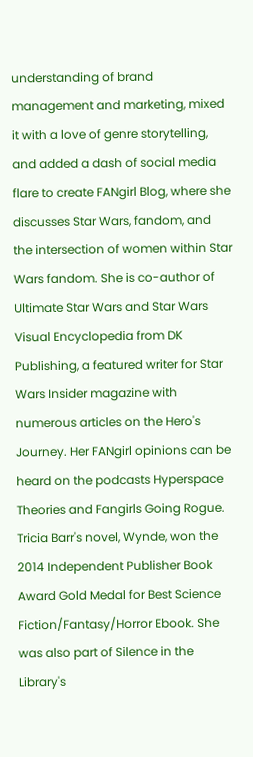understanding of brand management and marketing, mixed it with a love of genre storytelling, and added a dash of social media flare to create FANgirl Blog, where she discusses Star Wars, fandom, and the intersection of women within Star Wars fandom. She is co-author of Ultimate Star Wars and Star Wars Visual Encyclopedia from DK Publishing, a featured writer for Star Wars Insider magazine with numerous articles on the Hero's Journey. Her FANgirl opinions can be heard on the podcasts Hyperspace Theories and Fangirls Going Rogue. Tricia Barr's novel, Wynde, won the 2014 Independent Publisher Book Award Gold Medal for Best Science Fiction/Fantasy/Horror Ebook. She was also part of Silence in the Library's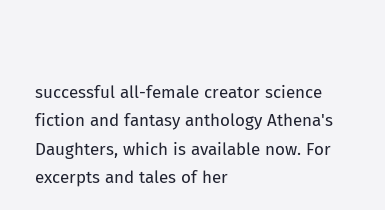successful all-female creator science fiction and fantasy anthology Athena's Daughters, which is available now. For excerpts and tales of her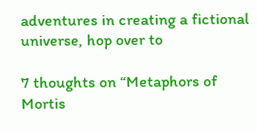adventures in creating a fictional universe, hop over to

7 thoughts on “Metaphors of Mortis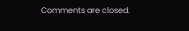Comments are closed.